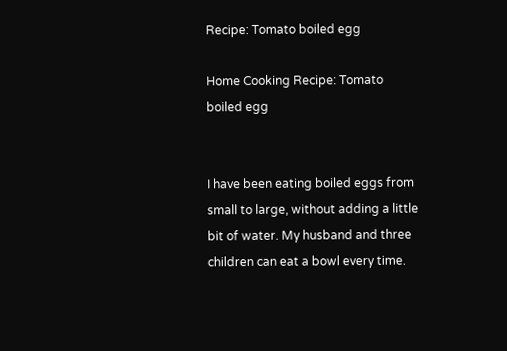Recipe: Tomato boiled egg

Home Cooking Recipe: Tomato boiled egg


I have been eating boiled eggs from small to large, without adding a little bit of water. My husband and three children can eat a bowl every time.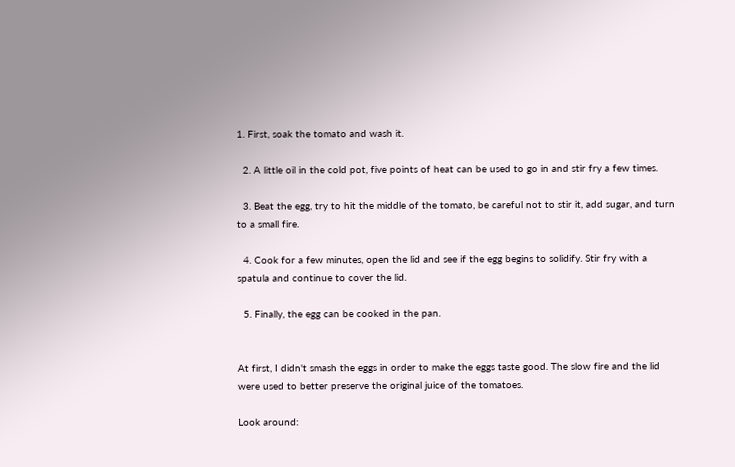1. First, soak the tomato and wash it.

  2. A little oil in the cold pot, five points of heat can be used to go in and stir fry a few times.

  3. Beat the egg, try to hit the middle of the tomato, be careful not to stir it, add sugar, and turn to a small fire.

  4. Cook for a few minutes, open the lid and see if the egg begins to solidify. Stir fry with a spatula and continue to cover the lid.

  5. Finally, the egg can be cooked in the pan.


At first, I didn't smash the eggs in order to make the eggs taste good. The slow fire and the lid were used to better preserve the original juice of the tomatoes.

Look around: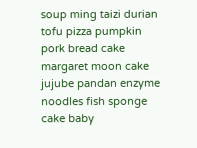soup ming taizi durian tofu pizza pumpkin pork bread cake margaret moon cake jujube pandan enzyme noodles fish sponge cake baby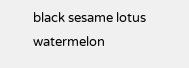black sesame lotus watermelon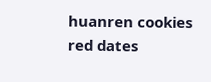huanren cookies red dates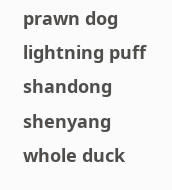prawn dog lightning puff shandong shenyang whole duck